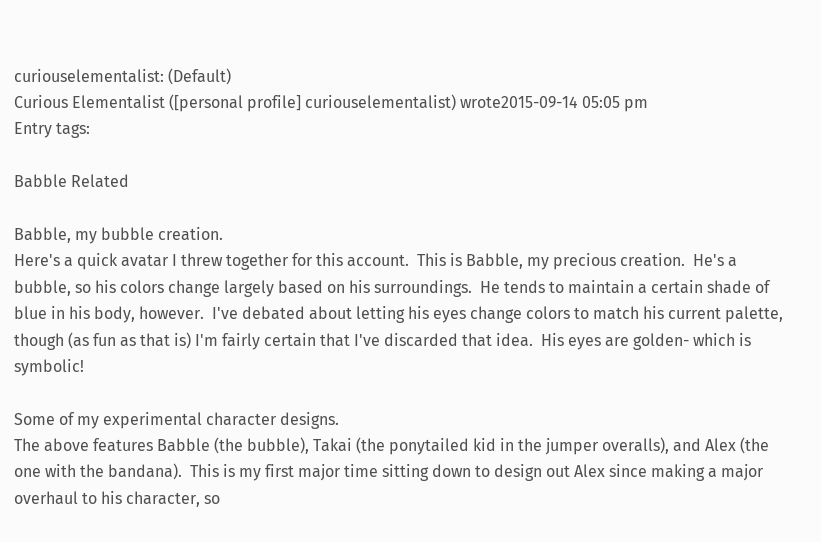curiouselementalist: (Default)
Curious Elementalist ([personal profile] curiouselementalist) wrote2015-09-14 05:05 pm
Entry tags:

Babble Related

Babble, my bubble creation.
Here's a quick avatar I threw together for this account.  This is Babble, my precious creation.  He's a bubble, so his colors change largely based on his surroundings.  He tends to maintain a certain shade of blue in his body, however.  I've debated about letting his eyes change colors to match his current palette, though (as fun as that is) I'm fairly certain that I've discarded that idea.  His eyes are golden- which is symbolic!

Some of my experimental character designs.
The above features Babble (the bubble), Takai (the ponytailed kid in the jumper overalls), and Alex (the one with the bandana).  This is my first major time sitting down to design out Alex since making a major overhaul to his character, so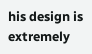his design is extremely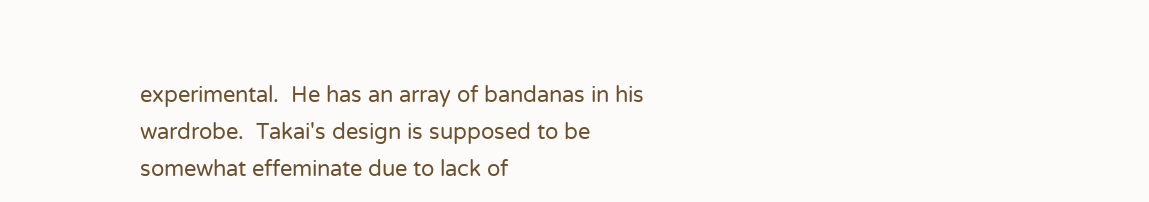experimental.  He has an array of bandanas in his wardrobe.  Takai's design is supposed to be somewhat effeminate due to lack of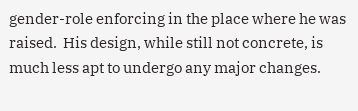gender-role enforcing in the place where he was raised.  His design, while still not concrete, is much less apt to undergo any major changes.